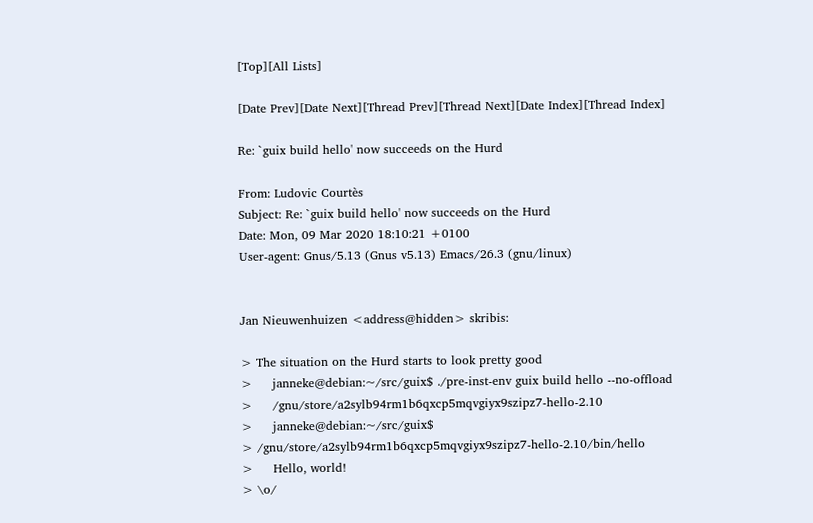[Top][All Lists]

[Date Prev][Date Next][Thread Prev][Thread Next][Date Index][Thread Index]

Re: `guix build hello' now succeeds on the Hurd

From: Ludovic Courtès
Subject: Re: `guix build hello' now succeeds on the Hurd
Date: Mon, 09 Mar 2020 18:10:21 +0100
User-agent: Gnus/5.13 (Gnus v5.13) Emacs/26.3 (gnu/linux)


Jan Nieuwenhuizen <address@hidden> skribis:

> The situation on the Hurd starts to look pretty good
>     janneke@debian:~/src/guix$ ./pre-inst-env guix build hello --no-offload
>     /gnu/store/a2sylb94rm1b6qxcp5mqvgiyx9szipz7-hello-2.10
>     janneke@debian:~/src/guix$
> /gnu/store/a2sylb94rm1b6qxcp5mqvgiyx9szipz7-hello-2.10/bin/hello
>     Hello, world!
> \o/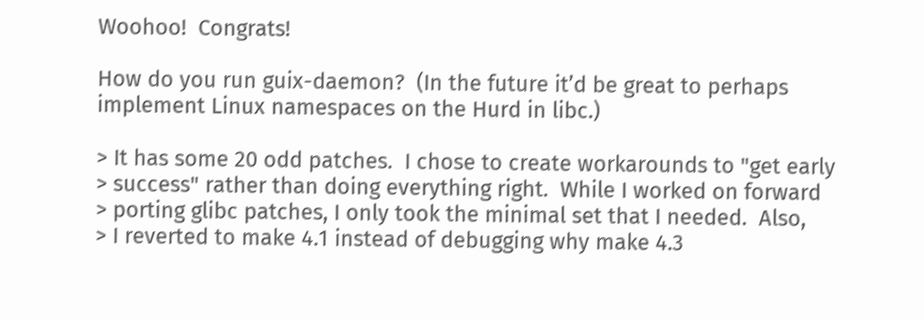Woohoo!  Congrats!

How do you run guix-daemon?  (In the future it’d be great to perhaps
implement Linux namespaces on the Hurd in libc.)

> It has some 20 odd patches.  I chose to create workarounds to "get early
> success" rather than doing everything right.  While I worked on forward
> porting glibc patches, I only took the minimal set that I needed.  Also,
> I reverted to make 4.1 instead of debugging why make 4.3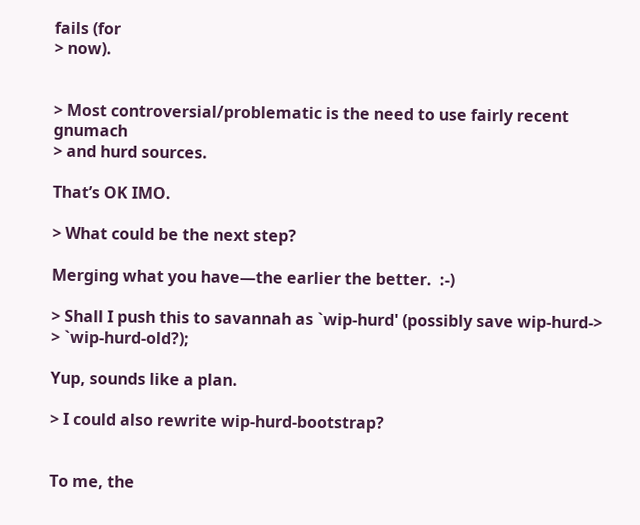fails (for
> now).


> Most controversial/problematic is the need to use fairly recent gnumach
> and hurd sources.

That’s OK IMO.

> What could be the next step?

Merging what you have—the earlier the better.  :-)

> Shall I push this to savannah as `wip-hurd' (possibly save wip-hurd->
> `wip-hurd-old?);

Yup, sounds like a plan.

> I could also rewrite wip-hurd-bootstrap?


To me, the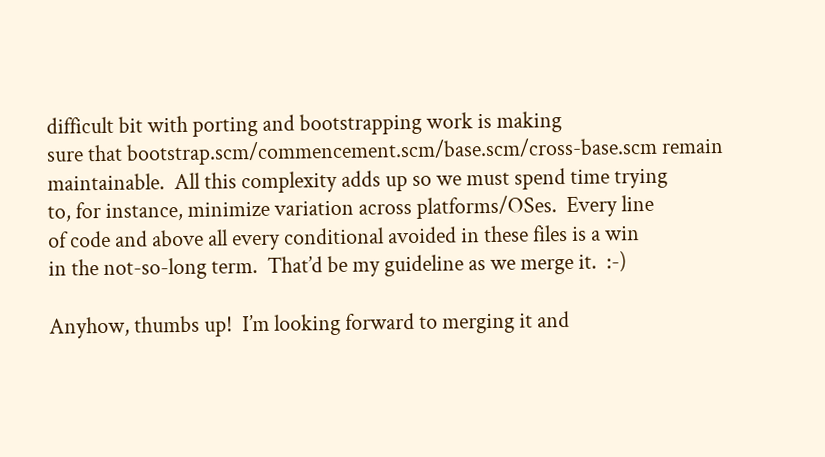difficult bit with porting and bootstrapping work is making
sure that bootstrap.scm/commencement.scm/base.scm/cross-base.scm remain
maintainable.  All this complexity adds up so we must spend time trying
to, for instance, minimize variation across platforms/OSes.  Every line
of code and above all every conditional avoided in these files is a win
in the not-so-long term.  That’d be my guideline as we merge it.  :-)

Anyhow, thumbs up!  I’m looking forward to merging it and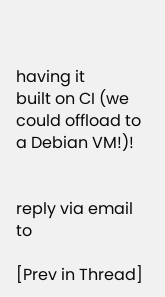having it
built on CI (we could offload to a Debian VM!)!


reply via email to

[Prev in Thread]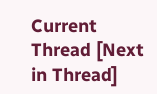Current Thread [Next in Thread]